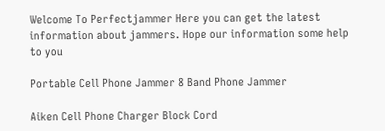Welcome To Perfectjammer Here you can get the latest information about jammers. Hope our information some help to you

Portable Cell Phone Jammer 8 Band Phone Jammer

Aiken Cell Phone Charger Block Cord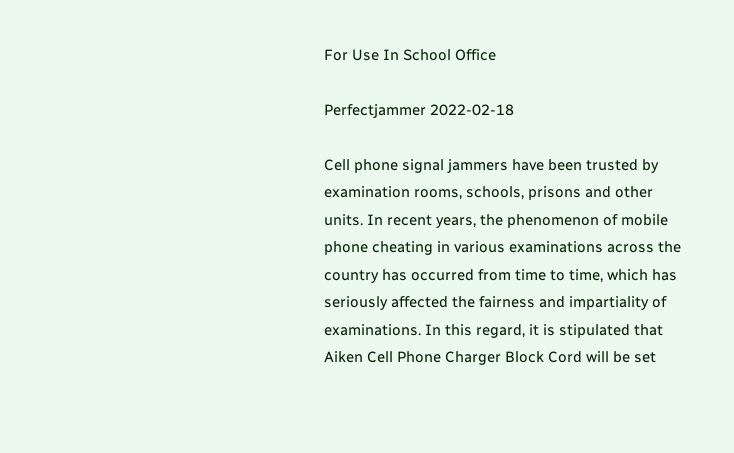For Use In School Office

Perfectjammer 2022-02-18

Cell phone signal jammers have been trusted by examination rooms, schools, prisons and other units. In recent years, the phenomenon of mobile phone cheating in various examinations across the country has occurred from time to time, which has seriously affected the fairness and impartiality of examinations. In this regard, it is stipulated that Aiken Cell Phone Charger Block Cord will be set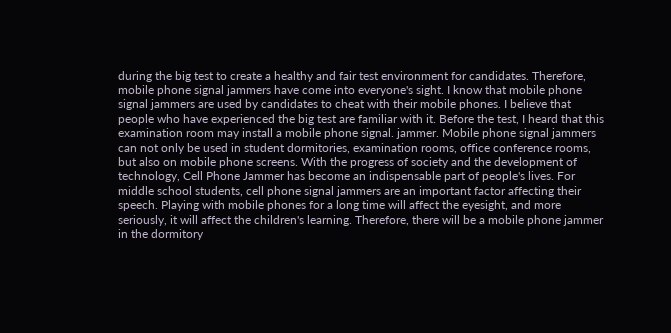during the big test to create a healthy and fair test environment for candidates. Therefore, mobile phone signal jammers have come into everyone's sight. I know that mobile phone signal jammers are used by candidates to cheat with their mobile phones. I believe that people who have experienced the big test are familiar with it. Before the test, I heard that this examination room may install a mobile phone signal. jammer. Mobile phone signal jammers can not only be used in student dormitories, examination rooms, office conference rooms, but also on mobile phone screens. With the progress of society and the development of technology, Cell Phone Jammer has become an indispensable part of people's lives. For middle school students, cell phone signal jammers are an important factor affecting their speech. Playing with mobile phones for a long time will affect the eyesight, and more seriously, it will affect the children's learning. Therefore, there will be a mobile phone jammer in the dormitory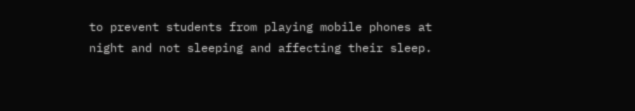to prevent students from playing mobile phones at night and not sleeping and affecting their sleep.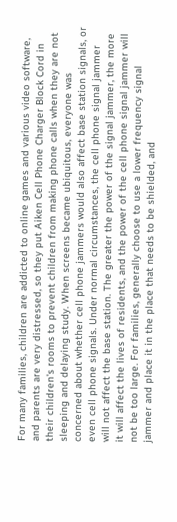For many families, children are addicted to online games and various video software, and parents are very distressed, so they put Aiken Cell Phone Charger Block Cord in their children's rooms to prevent children from making phone calls when they are not sleeping and delaying study. When screens became ubiquitous, everyone was concerned about whether cell phone jammers would also affect base station signals, or even cell phone signals. Under normal circumstances, the cell phone signal jammer will not affect the base station. The greater the power of the signal jammer, the more it will affect the lives of residents, and the power of the cell phone signal jammer will not be too large. For families, generally choose to use a lower frequency signal jammer and place it in the place that needs to be shielded, and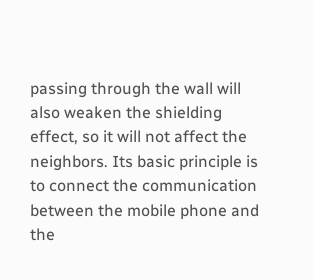passing through the wall will also weaken the shielding effect, so it will not affect the neighbors. Its basic principle is to connect the communication between the mobile phone and the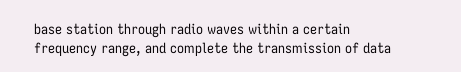base station through radio waves within a certain frequency range, and complete the transmission of data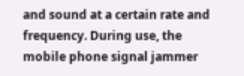and sound at a certain rate and frequency. During use, the mobile phone signal jammer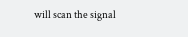will scan the signal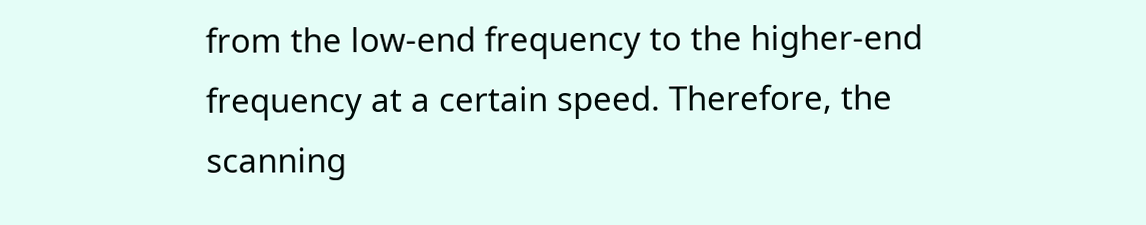from the low-end frequency to the higher-end frequency at a certain speed. Therefore, the scanning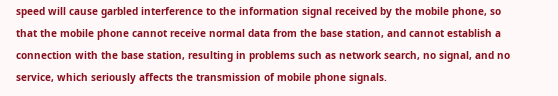speed will cause garbled interference to the information signal received by the mobile phone, so that the mobile phone cannot receive normal data from the base station, and cannot establish a connection with the base station, resulting in problems such as network search, no signal, and no service, which seriously affects the transmission of mobile phone signals.